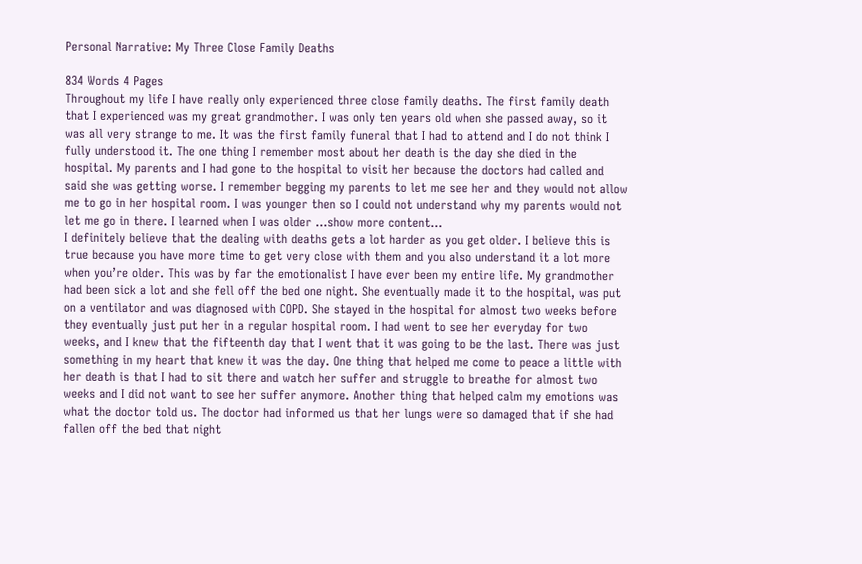Personal Narrative: My Three Close Family Deaths

834 Words 4 Pages
Throughout my life I have really only experienced three close family deaths. The first family death that I experienced was my great grandmother. I was only ten years old when she passed away, so it was all very strange to me. It was the first family funeral that I had to attend and I do not think I fully understood it. The one thing I remember most about her death is the day she died in the hospital. My parents and I had gone to the hospital to visit her because the doctors had called and said she was getting worse. I remember begging my parents to let me see her and they would not allow me to go in her hospital room. I was younger then so I could not understand why my parents would not let me go in there. I learned when I was older …show more content…
I definitely believe that the dealing with deaths gets a lot harder as you get older. I believe this is true because you have more time to get very close with them and you also understand it a lot more when you’re older. This was by far the emotionalist I have ever been my entire life. My grandmother had been sick a lot and she fell off the bed one night. She eventually made it to the hospital, was put on a ventilator and was diagnosed with COPD. She stayed in the hospital for almost two weeks before they eventually just put her in a regular hospital room. I had went to see her everyday for two weeks, and I knew that the fifteenth day that I went that it was going to be the last. There was just something in my heart that knew it was the day. One thing that helped me come to peace a little with her death is that I had to sit there and watch her suffer and struggle to breathe for almost two weeks and I did not want to see her suffer anymore. Another thing that helped calm my emotions was what the doctor told us. The doctor had informed us that her lungs were so damaged that if she had fallen off the bed that night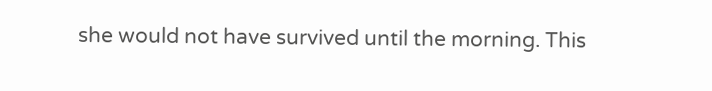she would not have survived until the morning. This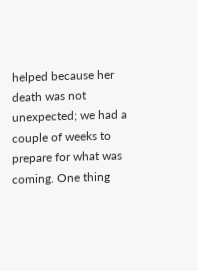helped because her death was not unexpected; we had a couple of weeks to prepare for what was coming. One thing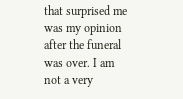that surprised me was my opinion after the funeral was over. I am not a very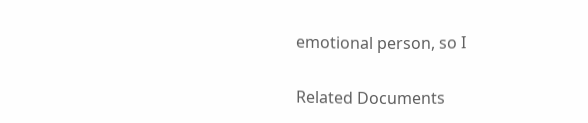emotional person, so I

Related Documents